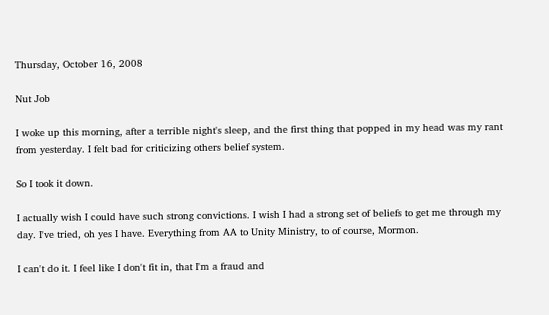Thursday, October 16, 2008

Nut Job

I woke up this morning, after a terrible night's sleep, and the first thing that popped in my head was my rant from yesterday. I felt bad for criticizing others belief system.

So I took it down.

I actually wish I could have such strong convictions. I wish I had a strong set of beliefs to get me through my day. I've tried, oh yes I have. Everything from AA to Unity Ministry, to of course, Mormon.

I can't do it. I feel like I don't fit in, that I'm a fraud and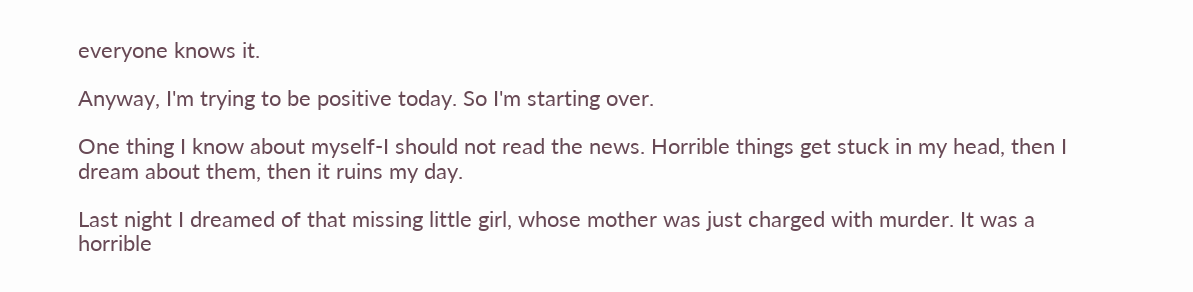everyone knows it.

Anyway, I'm trying to be positive today. So I'm starting over.

One thing I know about myself-I should not read the news. Horrible things get stuck in my head, then I dream about them, then it ruins my day.

Last night I dreamed of that missing little girl, whose mother was just charged with murder. It was a horrible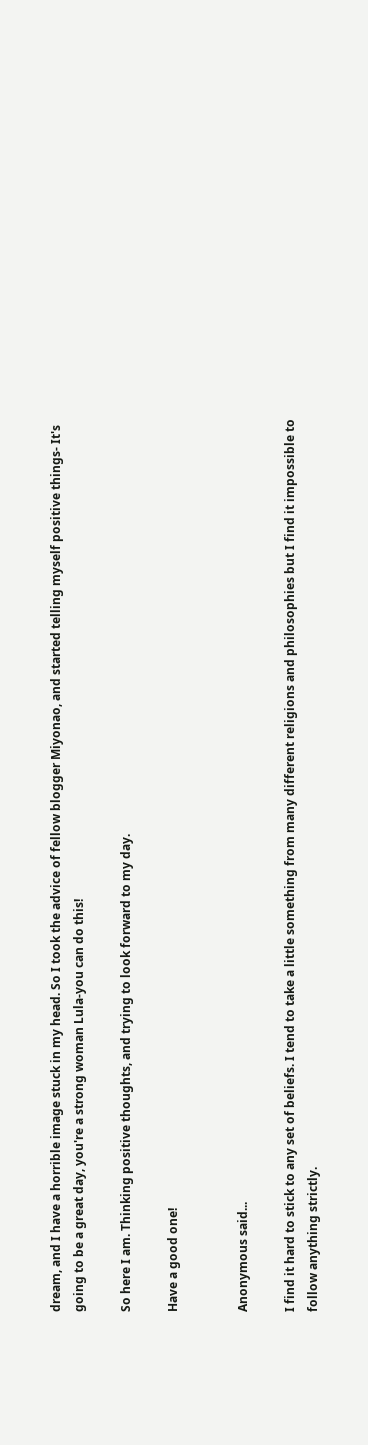dream, and I have a horrible image stuck in my head. So I took the advice of fellow blogger Miyonao, and started telling myself positive things- It's going to be a great day, you're a strong woman Lula-you can do this!

So here I am. Thinking positive thoughts, and trying to look forward to my day.

Have a good one!


Anonymous said...

I find it hard to stick to any set of beliefs. I tend to take a little something from many different religions and philosophies but I find it impossible to follow anything strictly.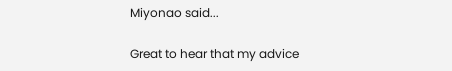Miyonao said...

Great to hear that my advice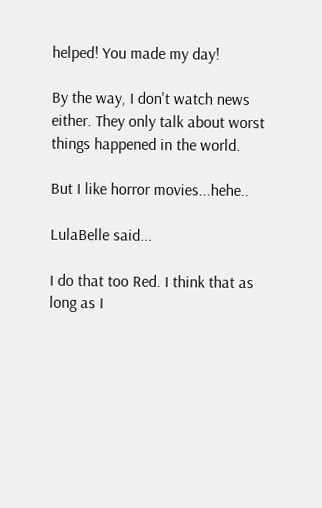helped! You made my day!

By the way, I don't watch news either. They only talk about worst things happened in the world.

But I like horror movies...hehe..

LulaBelle said...

I do that too Red. I think that as long as I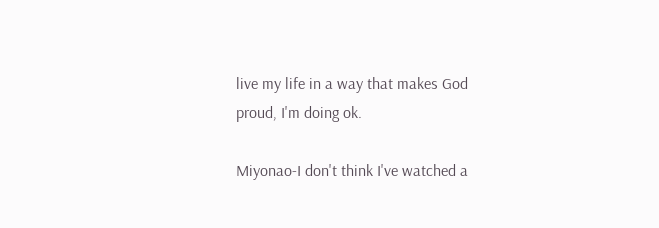live my life in a way that makes God proud, I'm doing ok.

Miyonao-I don't think I've watched a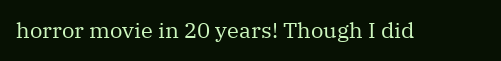horror movie in 20 years! Though I did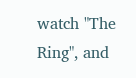watch "The Ring", and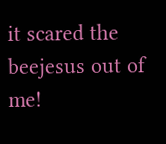it scared the beejesus out of me!